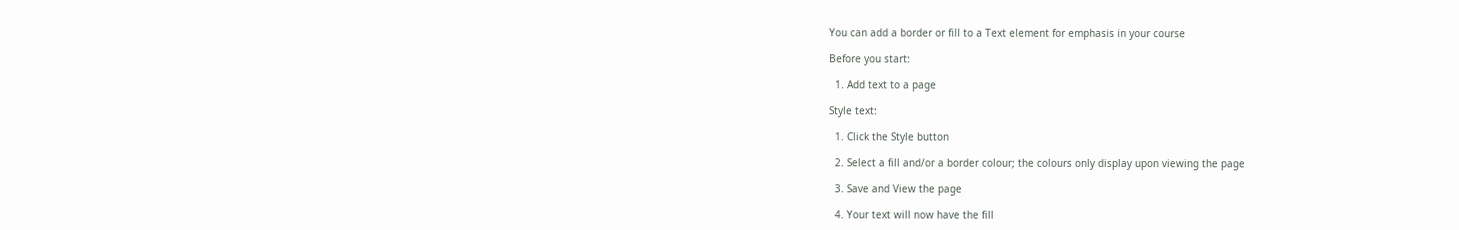You can add a border or fill to a Text element for emphasis in your course

Before you start:

  1. Add text to a page

Style text:

  1. Click the Style button

  2. Select a fill and/or a border colour; the colours only display upon viewing the page

  3. Save and View the page

  4. Your text will now have the fill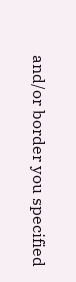and/or border you specified